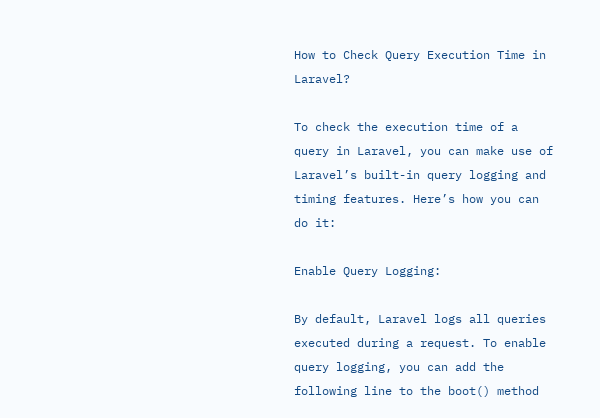How to Check Query Execution Time in Laravel?

To check the execution time of a query in Laravel, you can make use of Laravel’s built-in query logging and timing features. Here’s how you can do it:

Enable Query Logging:

By default, Laravel logs all queries executed during a request. To enable query logging, you can add the following line to the boot() method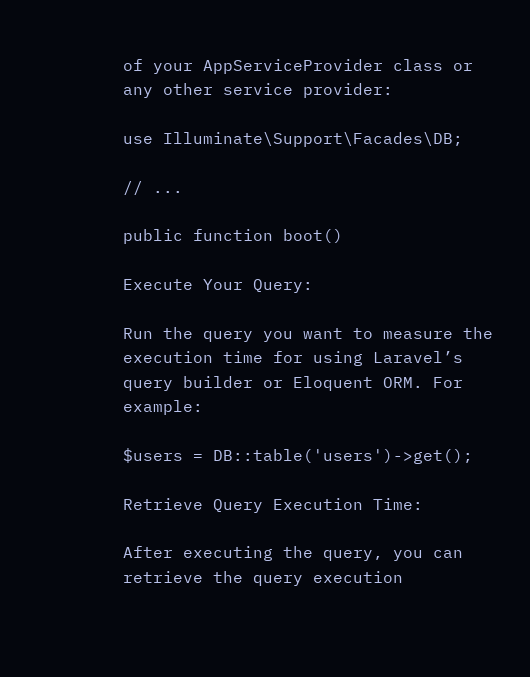of your AppServiceProvider class or any other service provider:

use Illuminate\Support\Facades\DB;

// ...

public function boot()

Execute Your Query:

Run the query you want to measure the execution time for using Laravel’s query builder or Eloquent ORM. For example:

$users = DB::table('users')->get();

Retrieve Query Execution Time:

After executing the query, you can retrieve the query execution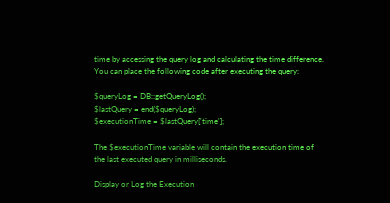time by accessing the query log and calculating the time difference. You can place the following code after executing the query:

$queryLog = DB::getQueryLog();
$lastQuery = end($queryLog);
$executionTime = $lastQuery['time'];

The $executionTime variable will contain the execution time of the last executed query in milliseconds.

Display or Log the Execution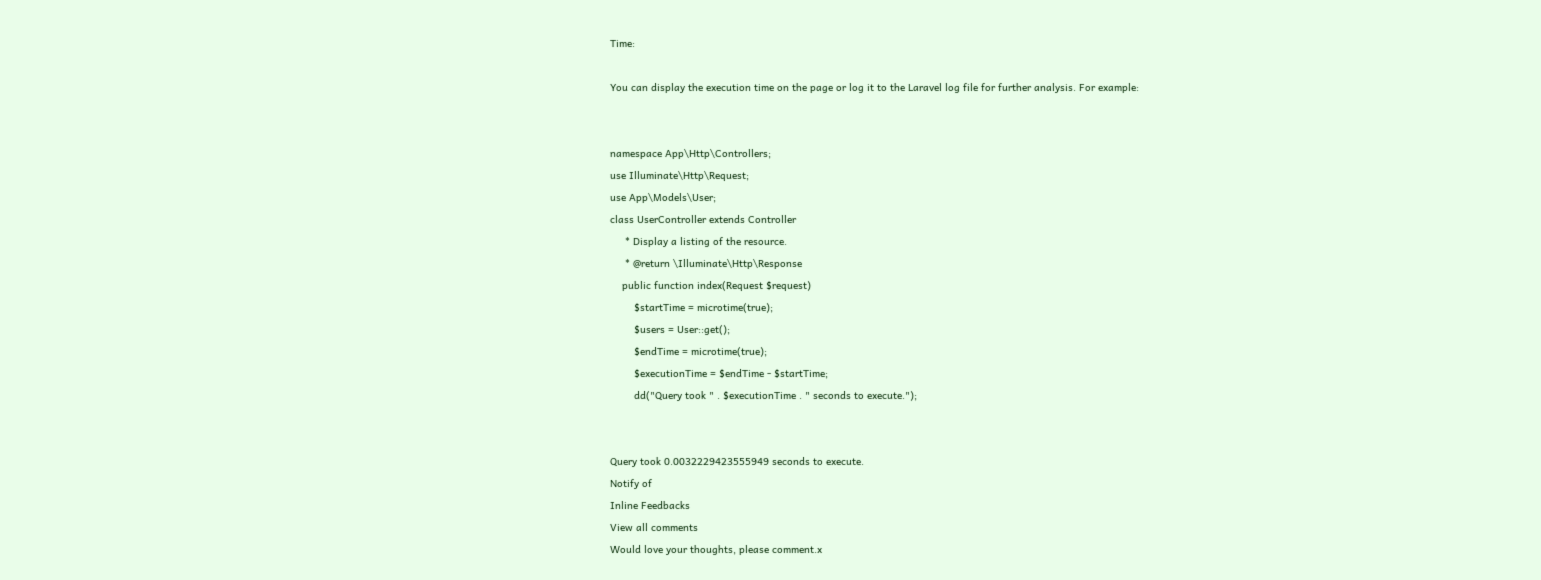Time:

You can display the execution time on the page or log it to the Laravel log file for further analysis. For example:


namespace App\Http\Controllers;
use Illuminate\Http\Request;
use App\Models\User;
class UserController extends Controller
     * Display a listing of the resource.
     * @return \Illuminate\Http\Response
    public function index(Request $request)
        $startTime = microtime(true);
        $users = User::get();
        $endTime = microtime(true);
        $executionTime = $endTime - $startTime;
        dd("Query took " . $executionTime . " seconds to execute.");


Query took 0.0032229423555949 seconds to execute.
Notify of
Inline Feedbacks
View all comments
Would love your thoughts, please comment.x